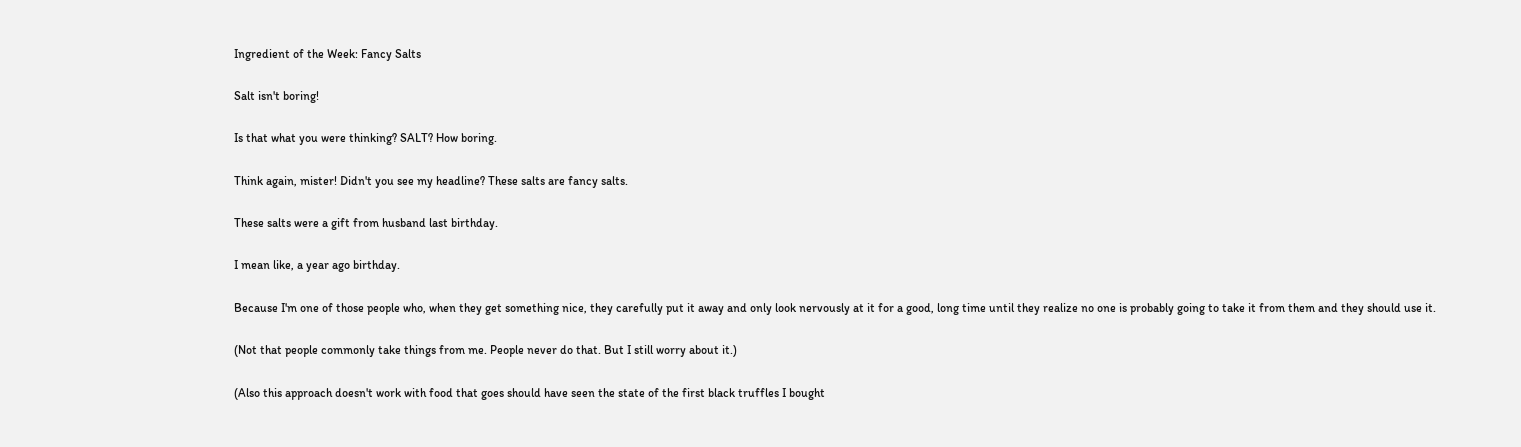Ingredient of the Week: Fancy Salts

Salt isn't boring!

Is that what you were thinking? SALT? How boring.

Think again, mister! Didn't you see my headline? These salts are fancy salts.

These salts were a gift from husband last birthday.

I mean like, a year ago birthday.

Because I'm one of those people who, when they get something nice, they carefully put it away and only look nervously at it for a good, long time until they realize no one is probably going to take it from them and they should use it.

(Not that people commonly take things from me. People never do that. But I still worry about it.)

(Also this approach doesn't work with food that goes should have seen the state of the first black truffles I bought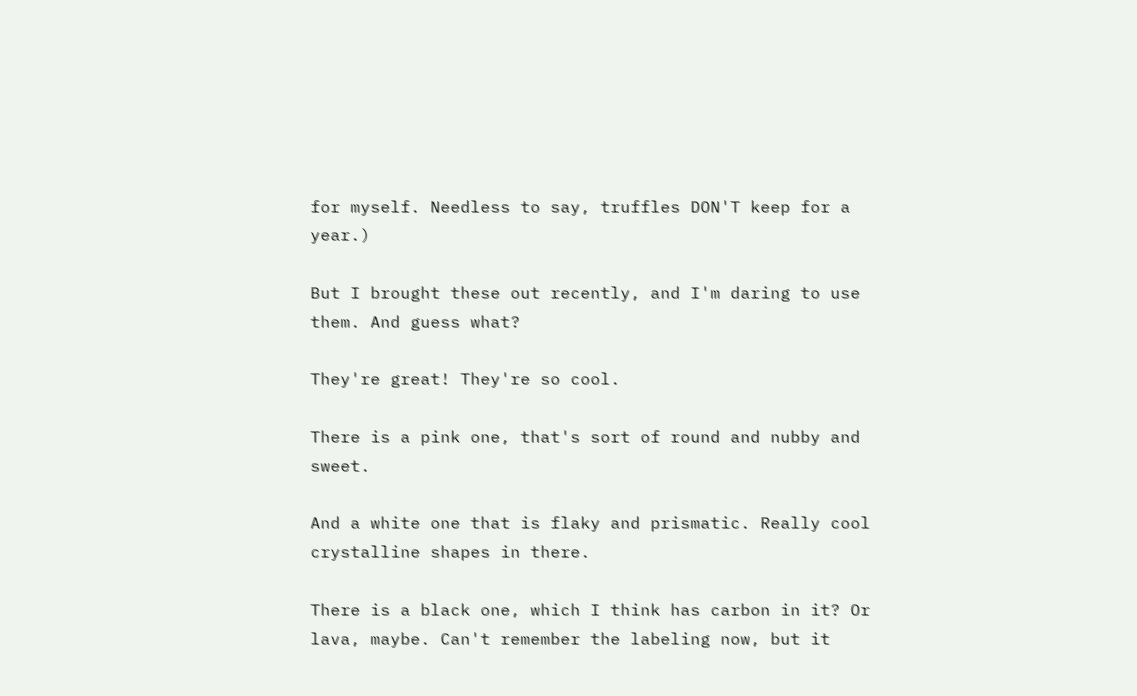for myself. Needless to say, truffles DON'T keep for a year.)

But I brought these out recently, and I'm daring to use them. And guess what?

They're great! They're so cool.

There is a pink one, that's sort of round and nubby and sweet.

And a white one that is flaky and prismatic. Really cool crystalline shapes in there.

There is a black one, which I think has carbon in it? Or lava, maybe. Can't remember the labeling now, but it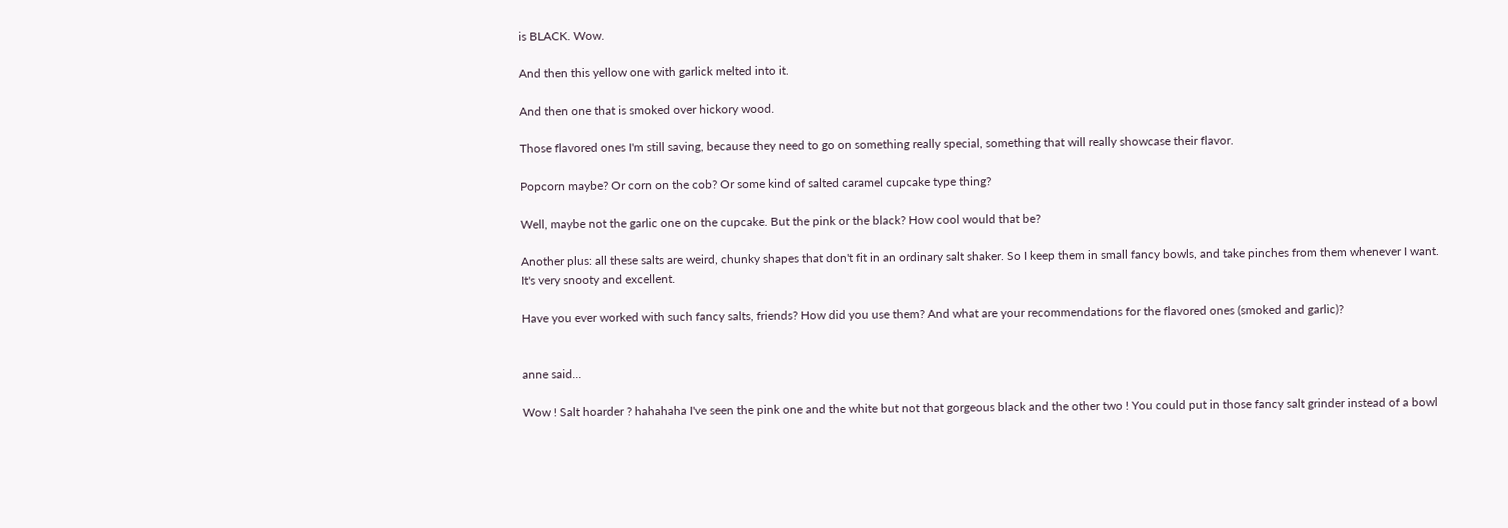is BLACK. Wow.

And then this yellow one with garlick melted into it.

And then one that is smoked over hickory wood.

Those flavored ones I'm still saving, because they need to go on something really special, something that will really showcase their flavor.

Popcorn maybe? Or corn on the cob? Or some kind of salted caramel cupcake type thing?

Well, maybe not the garlic one on the cupcake. But the pink or the black? How cool would that be?

Another plus: all these salts are weird, chunky shapes that don't fit in an ordinary salt shaker. So I keep them in small fancy bowls, and take pinches from them whenever I want. It's very snooty and excellent.

Have you ever worked with such fancy salts, friends? How did you use them? And what are your recommendations for the flavored ones (smoked and garlic)?


anne said...

Wow ! Salt hoarder ? hahahaha I've seen the pink one and the white but not that gorgeous black and the other two ! You could put in those fancy salt grinder instead of a bowl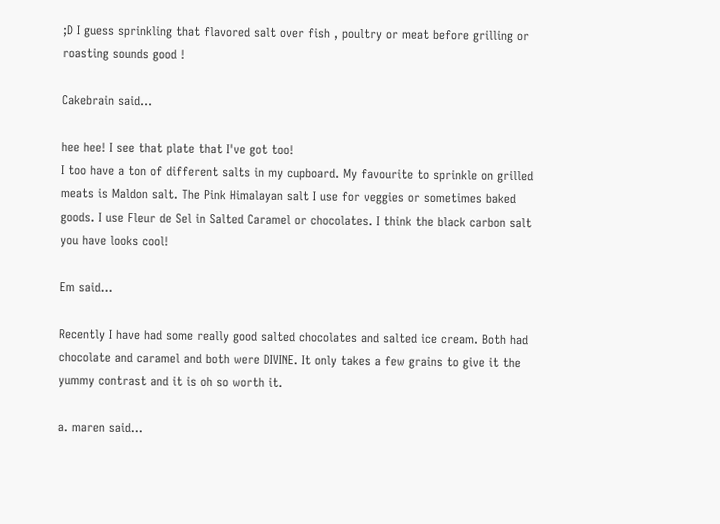;D I guess sprinkling that flavored salt over fish , poultry or meat before grilling or roasting sounds good !

Cakebrain said...

hee hee! I see that plate that I've got too!
I too have a ton of different salts in my cupboard. My favourite to sprinkle on grilled meats is Maldon salt. The Pink Himalayan salt I use for veggies or sometimes baked goods. I use Fleur de Sel in Salted Caramel or chocolates. I think the black carbon salt you have looks cool!

Em said...

Recently I have had some really good salted chocolates and salted ice cream. Both had chocolate and caramel and both were DIVINE. It only takes a few grains to give it the yummy contrast and it is oh so worth it.

a. maren said...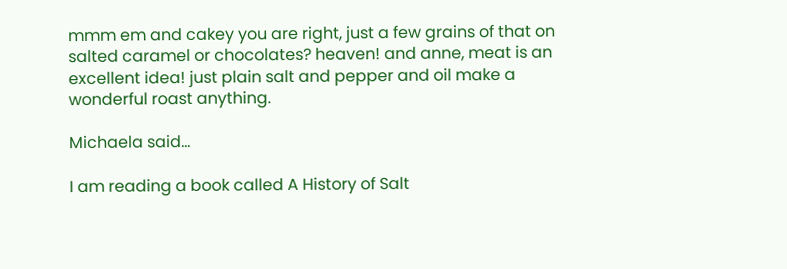mmm em and cakey you are right, just a few grains of that on salted caramel or chocolates? heaven! and anne, meat is an excellent idea! just plain salt and pepper and oil make a wonderful roast anything.

Michaela said...

I am reading a book called A History of Salt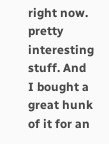right now. pretty interesting stuff. And I bought a great hunk of it for an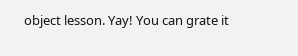object lesson. Yay! You can grate it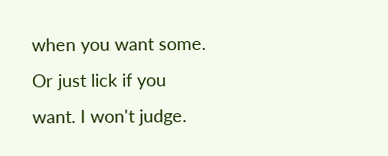when you want some. Or just lick if you want. I won't judge.